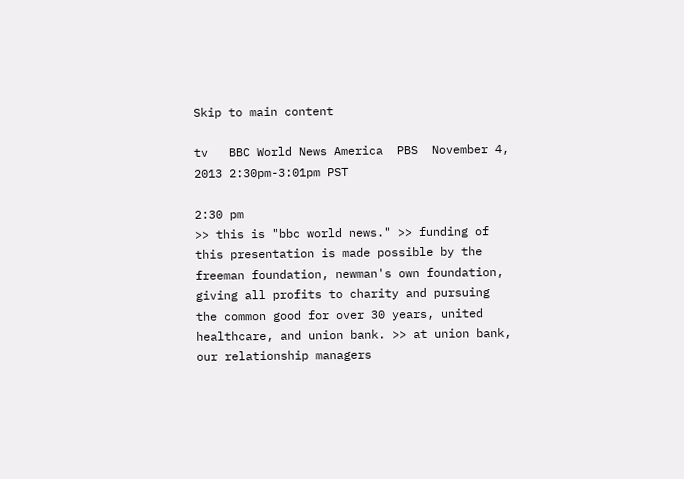Skip to main content

tv   BBC World News America  PBS  November 4, 2013 2:30pm-3:01pm PST

2:30 pm
>> this is "bbc world news." >> funding of this presentation is made possible by the freeman foundation, newman's own foundation, giving all profits to charity and pursuing the common good for over 30 years, united healthcare, and union bank. >> at union bank, our relationship managers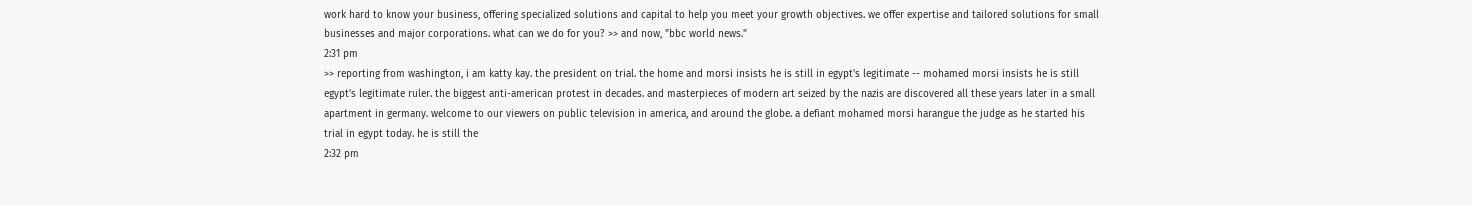work hard to know your business, offering specialized solutions and capital to help you meet your growth objectives. we offer expertise and tailored solutions for small businesses and major corporations. what can we do for you? >> and now, "bbc world news."
2:31 pm
>> reporting from washington, i am katty kay. the president on trial. the home and morsi insists he is still in egypt's legitimate -- mohamed morsi insists he is still egypt's legitimate ruler. the biggest anti-american protest in decades. and masterpieces of modern art seized by the nazis are discovered all these years later in a small apartment in germany. welcome to our viewers on public television in america, and around the globe. a defiant mohamed morsi harangue the judge as he started his trial in egypt today. he is still the
2:32 pm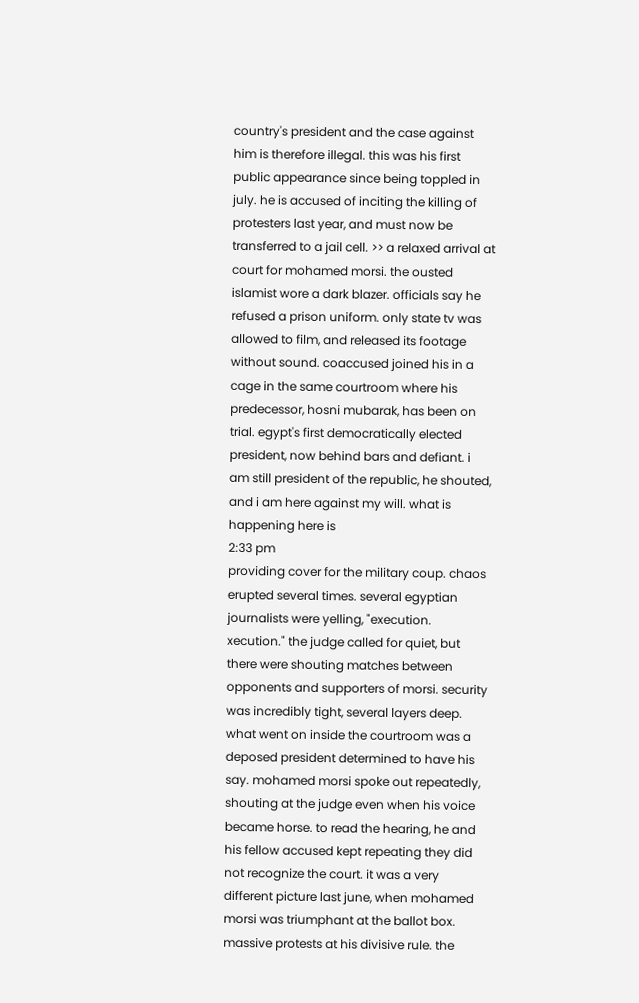country's president and the case against him is therefore illegal. this was his first public appearance since being toppled in july. he is accused of inciting the killing of protesters last year, and must now be transferred to a jail cell. >> a relaxed arrival at court for mohamed morsi. the ousted islamist wore a dark blazer. officials say he refused a prison uniform. only state tv was allowed to film, and released its footage without sound. coaccused joined his in a cage in the same courtroom where his predecessor, hosni mubarak, has been on trial. egypt's first democratically elected president, now behind bars and defiant. i am still president of the republic, he shouted, and i am here against my will. what is happening here is
2:33 pm
providing cover for the military coup. chaos erupted several times. several egyptian journalists were yelling, "execution. xecution." the judge called for quiet, but there were shouting matches between opponents and supporters of morsi. security was incredibly tight, several layers deep. what went on inside the courtroom was a deposed president determined to have his say. mohamed morsi spoke out repeatedly, shouting at the judge even when his voice became horse. to read the hearing, he and his fellow accused kept repeating they did not recognize the court. it was a very different picture last june, when mohamed morsi was triumphant at the ballot box. massive protests at his divisive rule. the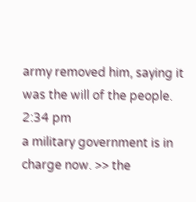army removed him, saying it was the will of the people.
2:34 pm
a military government is in charge now. >> the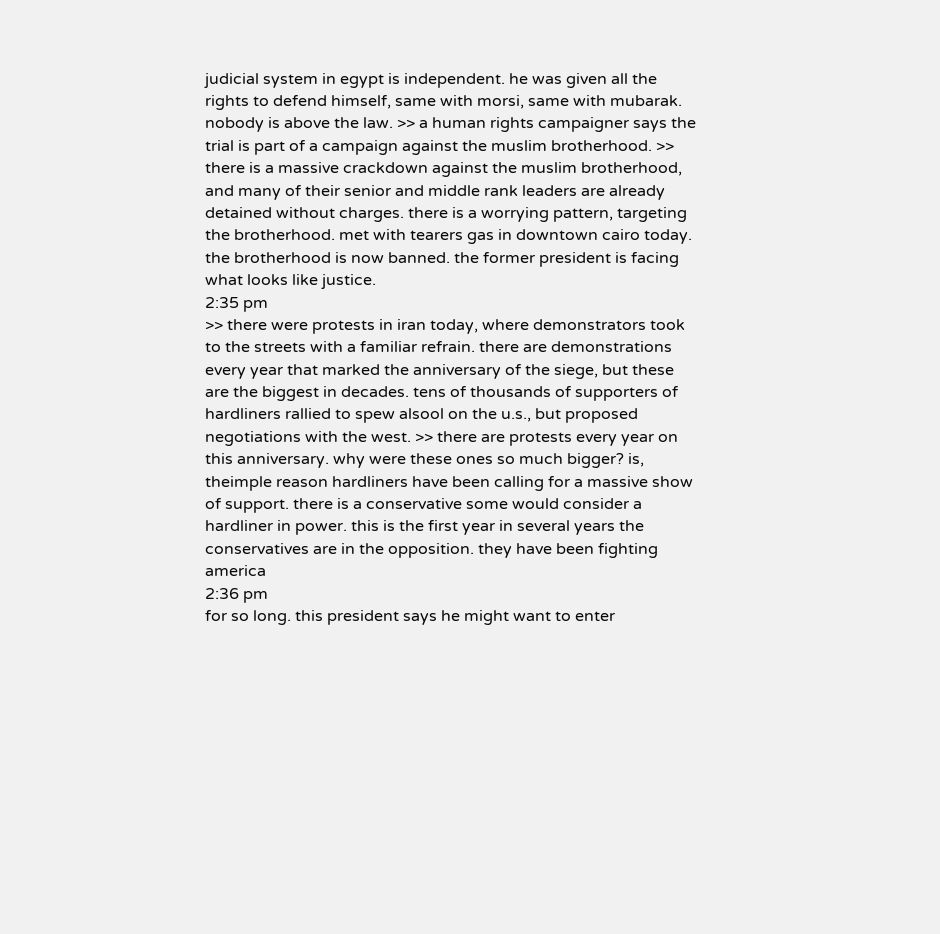judicial system in egypt is independent. he was given all the rights to defend himself, same with morsi, same with mubarak. nobody is above the law. >> a human rights campaigner says the trial is part of a campaign against the muslim brotherhood. >> there is a massive crackdown against the muslim brotherhood, and many of their senior and middle rank leaders are already detained without charges. there is a worrying pattern, targeting the brotherhood. met with tearers gas in downtown cairo today. the brotherhood is now banned. the former president is facing what looks like justice.
2:35 pm
>> there were protests in iran today, where demonstrators took to the streets with a familiar refrain. there are demonstrations every year that marked the anniversary of the siege, but these are the biggest in decades. tens of thousands of supporters of hardliners rallied to spew alsool on the u.s., but proposed negotiations with the west. >> there are protests every year on this anniversary. why were these ones so much bigger? is, theimple reason hardliners have been calling for a massive show of support. there is a conservative some would consider a hardliner in power. this is the first year in several years the conservatives are in the opposition. they have been fighting america
2:36 pm
for so long. this president says he might want to enter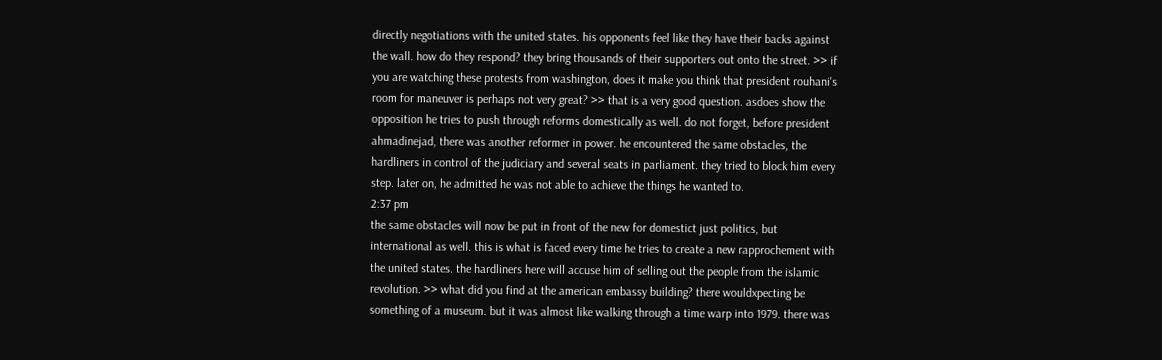directly negotiations with the united states. his opponents feel like they have their backs against the wall. how do they respond? they bring thousands of their supporters out onto the street. >> if you are watching these protests from washington, does it make you think that president rouhani's room for maneuver is perhaps not very great? >> that is a very good question. asdoes show the opposition he tries to push through reforms domestically as well. do not forget, before president ahmadinejad, there was another reformer in power. he encountered the same obstacles, the hardliners in control of the judiciary and several seats in parliament. they tried to block him every step. later on, he admitted he was not able to achieve the things he wanted to.
2:37 pm
the same obstacles will now be put in front of the new for domestict just politics, but international as well. this is what is faced every time he tries to create a new rapprochement with the united states. the hardliners here will accuse him of selling out the people from the islamic revolution. >> what did you find at the american embassy building? there wouldxpecting be something of a museum. but it was almost like walking through a time warp into 1979. there was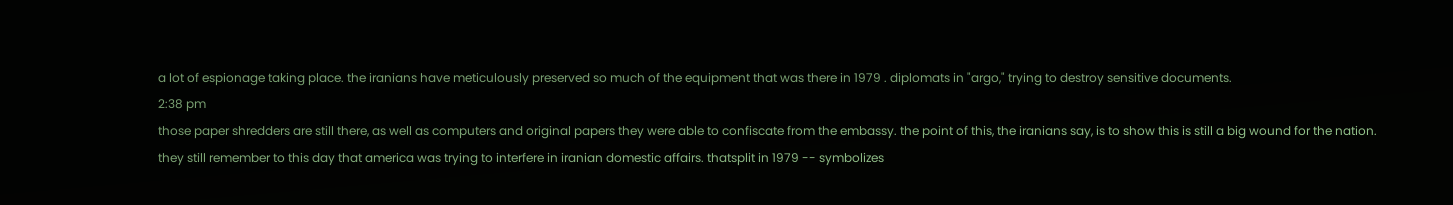a lot of espionage taking place. the iranians have meticulously preserved so much of the equipment that was there in 1979 . diplomats in "argo," trying to destroy sensitive documents.
2:38 pm
those paper shredders are still there, as well as computers and original papers they were able to confiscate from the embassy. the point of this, the iranians say, is to show this is still a big wound for the nation. they still remember to this day that america was trying to interfere in iranian domestic affairs. thatsplit in 1979 -- symbolizes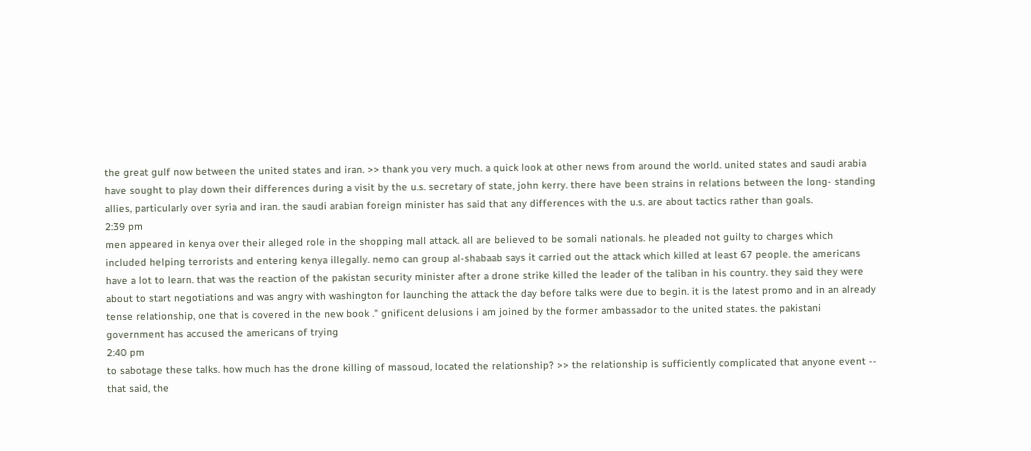the great gulf now between the united states and iran. >> thank you very much. a quick look at other news from around the world. united states and saudi arabia have sought to play down their differences during a visit by the u.s. secretary of state, john kerry. there have been strains in relations between the long- standing allies, particularly over syria and iran. the saudi arabian foreign minister has said that any differences with the u.s. are about tactics rather than goals.
2:39 pm
men appeared in kenya over their alleged role in the shopping mall attack. all are believed to be somali nationals. he pleaded not guilty to charges which included helping terrorists and entering kenya illegally. nemo can group al-shabaab says it carried out the attack which killed at least 67 people. the americans have a lot to learn. that was the reaction of the pakistan security minister after a drone strike killed the leader of the taliban in his country. they said they were about to start negotiations and was angry with washington for launching the attack the day before talks were due to begin. it is the latest promo and in an already tense relationship, one that is covered in the new book ." gnificent delusions i am joined by the former ambassador to the united states. the pakistani government has accused the americans of trying
2:40 pm
to sabotage these talks. how much has the drone killing of massoud, located the relationship? >> the relationship is sufficiently complicated that anyone event -- that said, the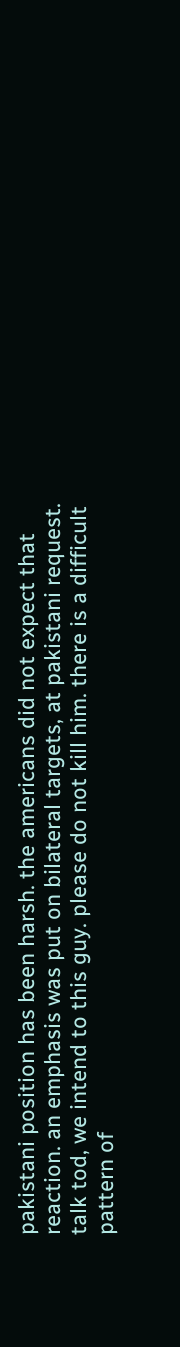pakistani position has been harsh. the americans did not expect that reaction. an emphasis was put on bilateral targets, at pakistani request. talk tod, we intend to this guy. please do not kill him. there is a difficult pattern of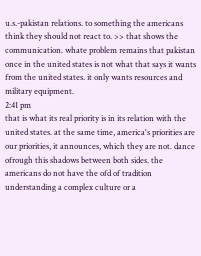u.s.-pakistan relations. to something the americans think they should not react to. >> that shows the communication. whate problem remains that pakistan once in the united states is not what that says it wants from the united states. it only wants resources and military equipment.
2:41 pm
that is what its real priority is in its relation with the united states. at the same time, america's priorities are our priorities, it announces, which they are not. dance ofrough this shadows between both sides. the americans do not have the ofd of tradition understanding a complex culture or a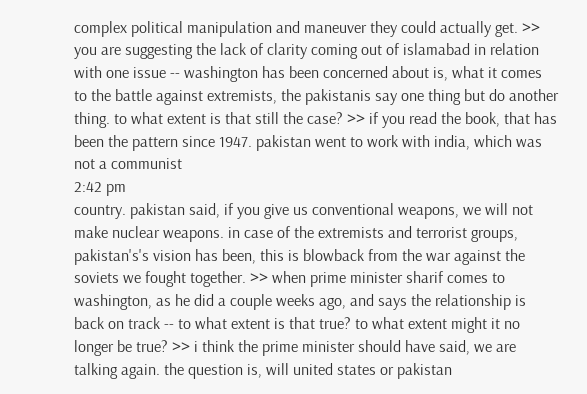complex political manipulation and maneuver they could actually get. >> you are suggesting the lack of clarity coming out of islamabad in relation with one issue -- washington has been concerned about is, what it comes to the battle against extremists, the pakistanis say one thing but do another thing. to what extent is that still the case? >> if you read the book, that has been the pattern since 1947. pakistan went to work with india, which was not a communist
2:42 pm
country. pakistan said, if you give us conventional weapons, we will not make nuclear weapons. in case of the extremists and terrorist groups, pakistan's's vision has been, this is blowback from the war against the soviets we fought together. >> when prime minister sharif comes to washington, as he did a couple weeks ago, and says the relationship is back on track -- to what extent is that true? to what extent might it no longer be true? >> i think the prime minister should have said, we are talking again. the question is, will united states or pakistan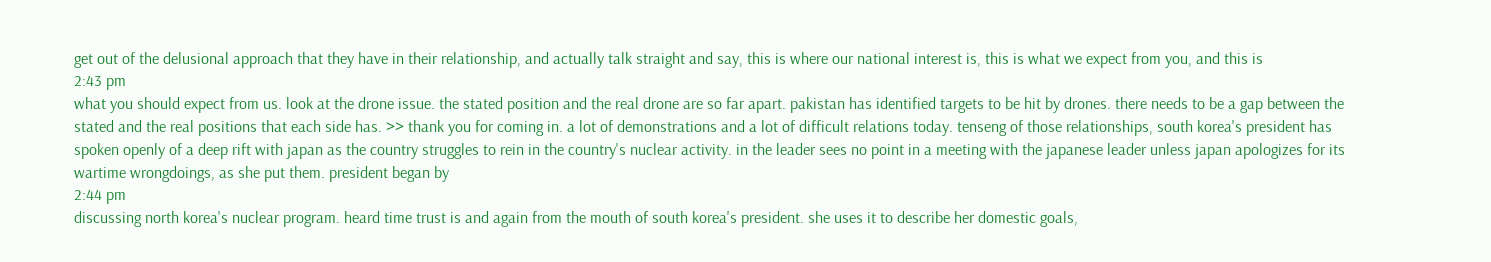get out of the delusional approach that they have in their relationship, and actually talk straight and say, this is where our national interest is, this is what we expect from you, and this is
2:43 pm
what you should expect from us. look at the drone issue. the stated position and the real drone are so far apart. pakistan has identified targets to be hit by drones. there needs to be a gap between the stated and the real positions that each side has. >> thank you for coming in. a lot of demonstrations and a lot of difficult relations today. tenseng of those relationships, south korea's president has spoken openly of a deep rift with japan as the country struggles to rein in the country's nuclear activity. in the leader sees no point in a meeting with the japanese leader unless japan apologizes for its wartime wrongdoings, as she put them. president began by
2:44 pm
discussing north korea's nuclear program. heard time trust is and again from the mouth of south korea's president. she uses it to describe her domestic goals,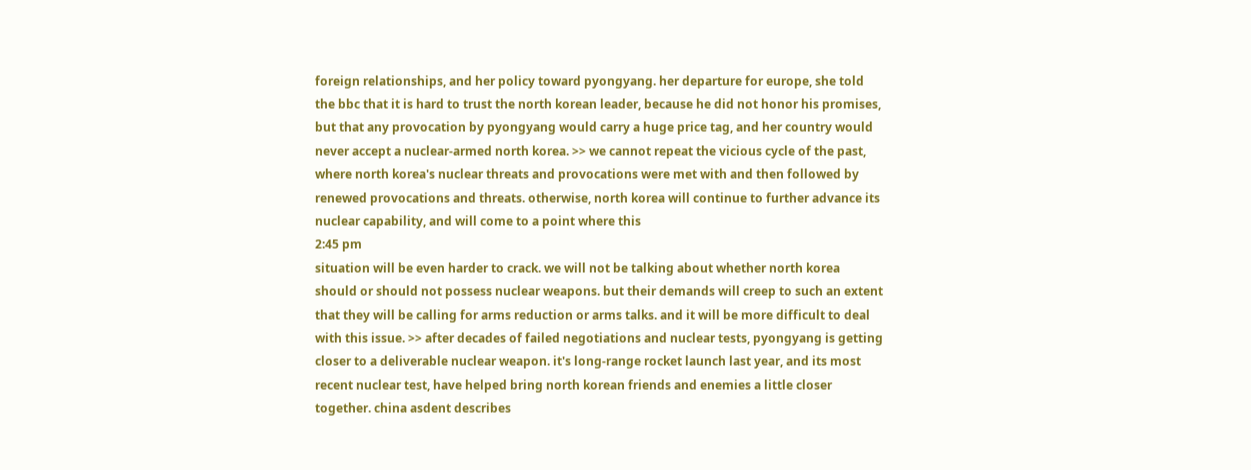foreign relationships, and her policy toward pyongyang. her departure for europe, she told the bbc that it is hard to trust the north korean leader, because he did not honor his promises, but that any provocation by pyongyang would carry a huge price tag, and her country would never accept a nuclear-armed north korea. >> we cannot repeat the vicious cycle of the past, where north korea's nuclear threats and provocations were met with and then followed by renewed provocations and threats. otherwise, north korea will continue to further advance its nuclear capability, and will come to a point where this
2:45 pm
situation will be even harder to crack. we will not be talking about whether north korea should or should not possess nuclear weapons. but their demands will creep to such an extent that they will be calling for arms reduction or arms talks. and it will be more difficult to deal with this issue. >> after decades of failed negotiations and nuclear tests, pyongyang is getting closer to a deliverable nuclear weapon. it's long-range rocket launch last year, and its most recent nuclear test, have helped bring north korean friends and enemies a little closer together. china asdent describes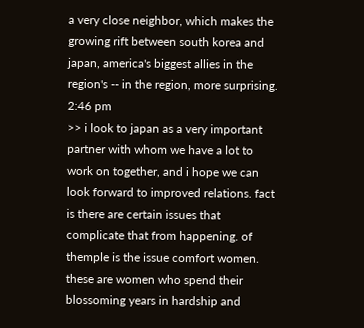a very close neighbor, which makes the growing rift between south korea and japan, america's biggest allies in the region's -- in the region, more surprising.
2:46 pm
>> i look to japan as a very important partner with whom we have a lot to work on together, and i hope we can look forward to improved relations. fact is there are certain issues that complicate that from happening. of themple is the issue comfort women. these are women who spend their blossoming years in hardship and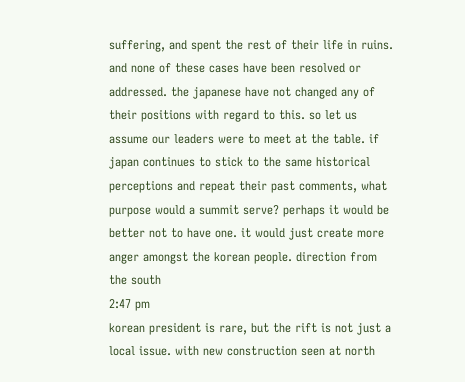suffering, and spent the rest of their life in ruins. and none of these cases have been resolved or addressed. the japanese have not changed any of their positions with regard to this. so let us assume our leaders were to meet at the table. if japan continues to stick to the same historical perceptions and repeat their past comments, what purpose would a summit serve? perhaps it would be better not to have one. it would just create more anger amongst the korean people. direction from the south
2:47 pm
korean president is rare, but the rift is not just a local issue. with new construction seen at north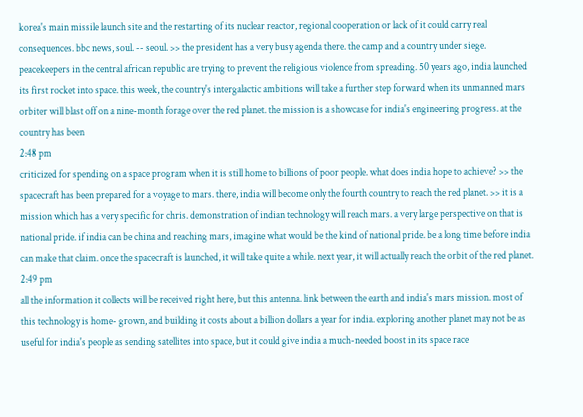korea's main missile launch site and the restarting of its nuclear reactor, regional cooperation or lack of it could carry real consequences. bbc news, soul. -- seoul. >> the president has a very busy agenda there. the camp and a country under siege. peacekeepers in the central african republic are trying to prevent the religious violence from spreading. 50 years ago, india launched its first rocket into space. this week, the country's intergalactic ambitions will take a further step forward when its unmanned mars orbiter will blast off on a nine-month forage over the red planet. the mission is a showcase for india's engineering progress. at the country has been
2:48 pm
criticized for spending on a space program when it is still home to billions of poor people. what does india hope to achieve? >> the spacecraft has been prepared for a voyage to mars. there, india will become only the fourth country to reach the red planet. >> it is a mission which has a very specific for chris. demonstration of indian technology will reach mars. a very large perspective on that is national pride. if india can be china and reaching mars, imagine what would be the kind of national pride. be a long time before india can make that claim. once the spacecraft is launched, it will take quite a while. next year, it will actually reach the orbit of the red planet.
2:49 pm
all the information it collects will be received right here, but this antenna. link between the earth and india's mars mission. most of this technology is home- grown, and building it costs about a billion dollars a year for india. exploring another planet may not be as useful for india's people as sending satellites into space, but it could give india a much-needed boost in its space race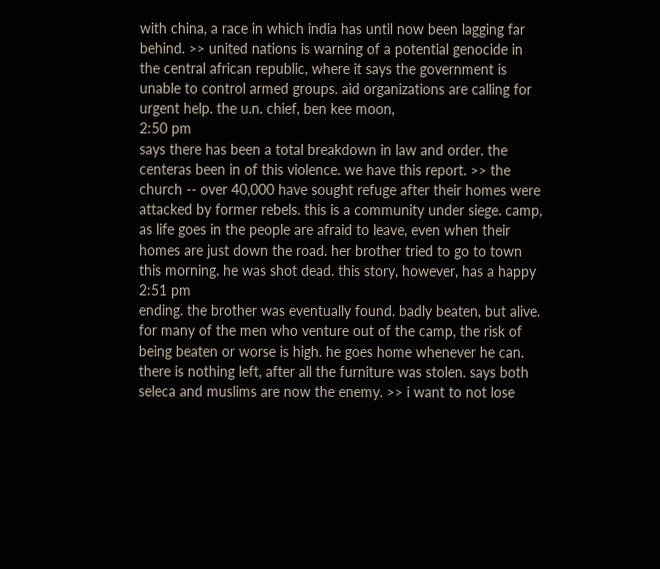with china, a race in which india has until now been lagging far behind. >> united nations is warning of a potential genocide in the central african republic, where it says the government is unable to control armed groups. aid organizations are calling for urgent help. the u.n. chief, ben kee moon,
2:50 pm
says there has been a total breakdown in law and order. the centeras been in of this violence. we have this report. >> the church -- over 40,000 have sought refuge after their homes were attacked by former rebels. this is a community under siege. camp, as life goes in the people are afraid to leave, even when their homes are just down the road. her brother tried to go to town this morning. he was shot dead. this story, however, has a happy
2:51 pm
ending. the brother was eventually found. badly beaten, but alive. for many of the men who venture out of the camp, the risk of being beaten or worse is high. he goes home whenever he can. there is nothing left, after all the furniture was stolen. says both seleca and muslims are now the enemy. >> i want to not lose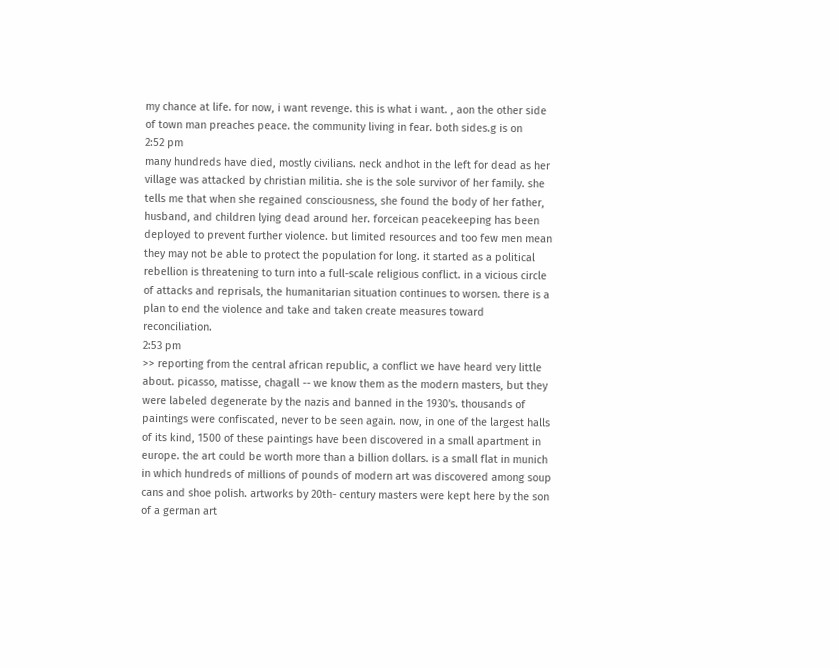my chance at life. for now, i want revenge. this is what i want. , aon the other side of town man preaches peace. the community living in fear. both sides.g is on
2:52 pm
many hundreds have died, mostly civilians. neck andhot in the left for dead as her village was attacked by christian militia. she is the sole survivor of her family. she tells me that when she regained consciousness, she found the body of her father, husband, and children lying dead around her. forceican peacekeeping has been deployed to prevent further violence. but limited resources and too few men mean they may not be able to protect the population for long. it started as a political rebellion is threatening to turn into a full-scale religious conflict. in a vicious circle of attacks and reprisals, the humanitarian situation continues to worsen. there is a plan to end the violence and take and taken create measures toward reconciliation.
2:53 pm
>> reporting from the central african republic, a conflict we have heard very little about. picasso, matisse, chagall -- we know them as the modern masters, but they were labeled degenerate by the nazis and banned in the 1930's. thousands of paintings were confiscated, never to be seen again. now, in one of the largest halls of its kind, 1500 of these paintings have been discovered in a small apartment in europe. the art could be worth more than a billion dollars. is a small flat in munich in which hundreds of millions of pounds of modern art was discovered among soup cans and shoe polish. artworks by 20th- century masters were kept here by the son of a german art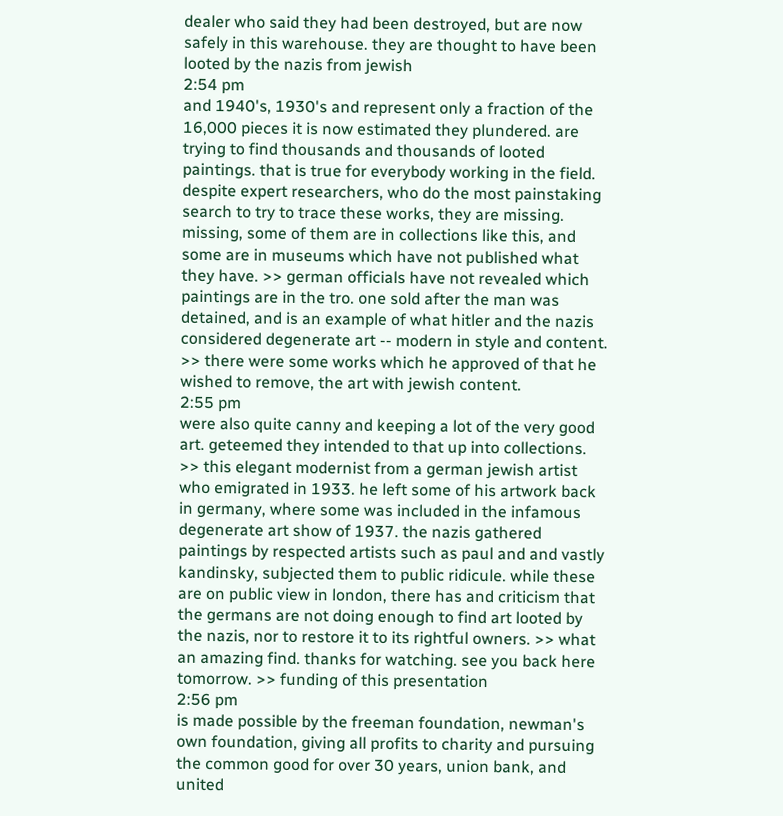dealer who said they had been destroyed, but are now safely in this warehouse. they are thought to have been looted by the nazis from jewish
2:54 pm
and 1940's, 1930's and represent only a fraction of the 16,000 pieces it is now estimated they plundered. are trying to find thousands and thousands of looted paintings. that is true for everybody working in the field. despite expert researchers, who do the most painstaking search to try to trace these works, they are missing. missing, some of them are in collections like this, and some are in museums which have not published what they have. >> german officials have not revealed which paintings are in the tro. one sold after the man was detained, and is an example of what hitler and the nazis considered degenerate art -- modern in style and content. >> there were some works which he approved of that he wished to remove, the art with jewish content.
2:55 pm
were also quite canny and keeping a lot of the very good art. geteemed they intended to that up into collections. >> this elegant modernist from a german jewish artist who emigrated in 1933. he left some of his artwork back in germany, where some was included in the infamous degenerate art show of 1937. the nazis gathered paintings by respected artists such as paul and and vastly kandinsky, subjected them to public ridicule. while these are on public view in london, there has and criticism that the germans are not doing enough to find art looted by the nazis, nor to restore it to its rightful owners. >> what an amazing find. thanks for watching. see you back here tomorrow. >> funding of this presentation
2:56 pm
is made possible by the freeman foundation, newman's own foundation, giving all profits to charity and pursuing the common good for over 30 years, union bank, and united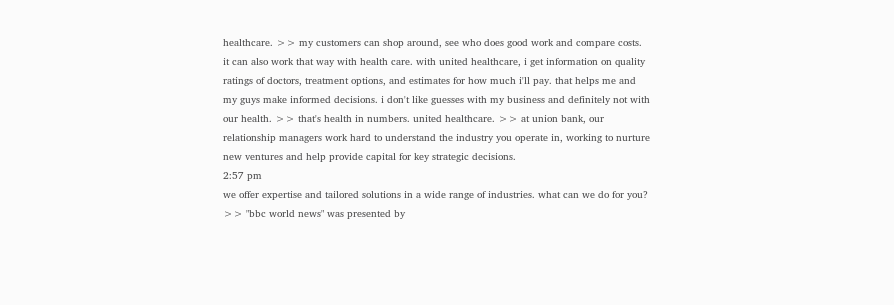healthcare. >> my customers can shop around, see who does good work and compare costs. it can also work that way with health care. with united healthcare, i get information on quality ratings of doctors, treatment options, and estimates for how much i'll pay. that helps me and my guys make informed decisions. i don't like guesses with my business and definitely not with our health. >> that's health in numbers. united healthcare. >> at union bank, our relationship managers work hard to understand the industry you operate in, working to nurture new ventures and help provide capital for key strategic decisions.
2:57 pm
we offer expertise and tailored solutions in a wide range of industries. what can we do for you? >> "bbc world news" was presented by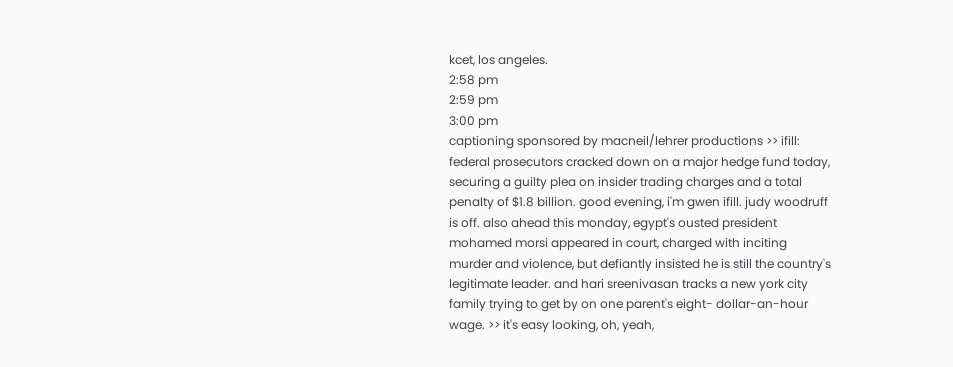kcet, los angeles.
2:58 pm
2:59 pm
3:00 pm
captioning sponsored by macneil/lehrer productions >> ifill: federal prosecutors cracked down on a major hedge fund today, securing a guilty plea on insider trading charges and a total penalty of $1.8 billion. good evening, i'm gwen ifill. judy woodruff is off. also ahead this monday, egypt's ousted president mohamed morsi appeared in court, charged with inciting murder and violence, but defiantly insisted he is still the country's legitimate leader. and hari sreenivasan tracks a new york city family trying to get by on one parent's eight- dollar-an-hour wage. >> it's easy looking, oh, yeah,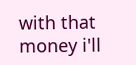with that money i'll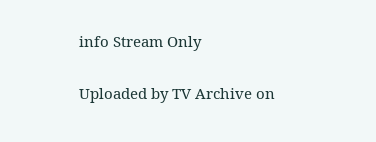info Stream Only

Uploaded by TV Archive on